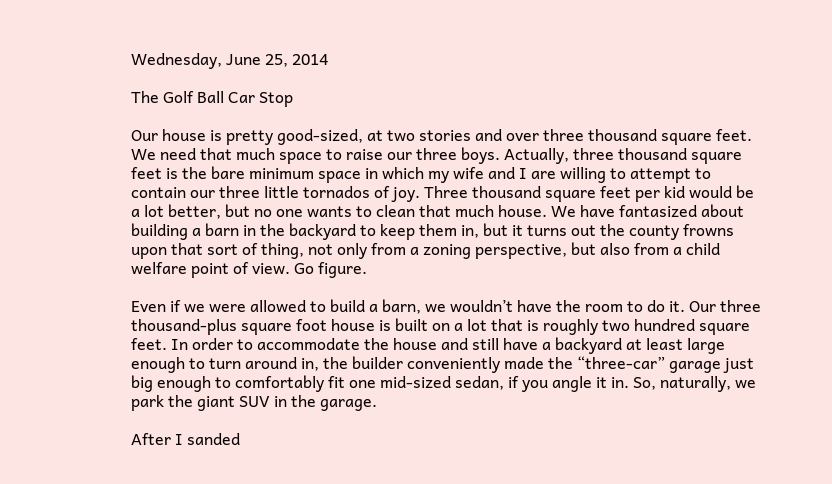Wednesday, June 25, 2014

The Golf Ball Car Stop

Our house is pretty good-sized, at two stories and over three thousand square feet. We need that much space to raise our three boys. Actually, three thousand square feet is the bare minimum space in which my wife and I are willing to attempt to contain our three little tornados of joy. Three thousand square feet per kid would be a lot better, but no one wants to clean that much house. We have fantasized about building a barn in the backyard to keep them in, but it turns out the county frowns upon that sort of thing, not only from a zoning perspective, but also from a child welfare point of view. Go figure.

Even if we were allowed to build a barn, we wouldn’t have the room to do it. Our three thousand-plus square foot house is built on a lot that is roughly two hundred square feet. In order to accommodate the house and still have a backyard at least large enough to turn around in, the builder conveniently made the “three-car” garage just big enough to comfortably fit one mid-sized sedan, if you angle it in. So, naturally, we park the giant SUV in the garage.

After I sanded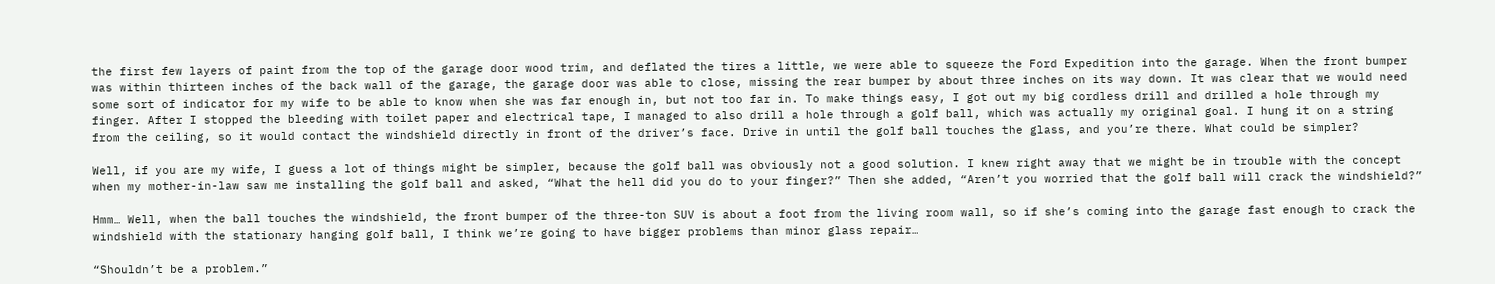the first few layers of paint from the top of the garage door wood trim, and deflated the tires a little, we were able to squeeze the Ford Expedition into the garage. When the front bumper was within thirteen inches of the back wall of the garage, the garage door was able to close, missing the rear bumper by about three inches on its way down. It was clear that we would need some sort of indicator for my wife to be able to know when she was far enough in, but not too far in. To make things easy, I got out my big cordless drill and drilled a hole through my finger. After I stopped the bleeding with toilet paper and electrical tape, I managed to also drill a hole through a golf ball, which was actually my original goal. I hung it on a string from the ceiling, so it would contact the windshield directly in front of the driver’s face. Drive in until the golf ball touches the glass, and you’re there. What could be simpler?

Well, if you are my wife, I guess a lot of things might be simpler, because the golf ball was obviously not a good solution. I knew right away that we might be in trouble with the concept when my mother-in-law saw me installing the golf ball and asked, “What the hell did you do to your finger?” Then she added, “Aren’t you worried that the golf ball will crack the windshield?”

Hmm… Well, when the ball touches the windshield, the front bumper of the three-ton SUV is about a foot from the living room wall, so if she’s coming into the garage fast enough to crack the windshield with the stationary hanging golf ball, I think we’re going to have bigger problems than minor glass repair…

“Shouldn’t be a problem.”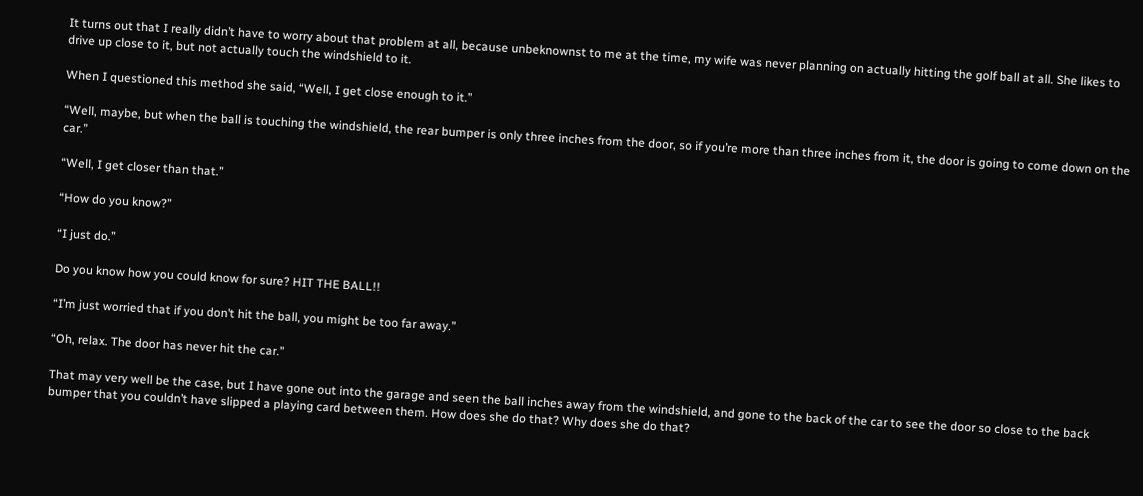It turns out that I really didn’t have to worry about that problem at all, because unbeknownst to me at the time, my wife was never planning on actually hitting the golf ball at all. She likes to drive up close to it, but not actually touch the windshield to it.

When I questioned this method she said, “Well, I get close enough to it.”

“Well, maybe, but when the ball is touching the windshield, the rear bumper is only three inches from the door, so if you’re more than three inches from it, the door is going to come down on the car.”

“Well, I get closer than that.”

“How do you know?”

“I just do.”

Do you know how you could know for sure? HIT THE BALL!!

“I’m just worried that if you don’t hit the ball, you might be too far away.”

“Oh, relax. The door has never hit the car.”

That may very well be the case, but I have gone out into the garage and seen the ball inches away from the windshield, and gone to the back of the car to see the door so close to the back bumper that you couldn’t have slipped a playing card between them. How does she do that? Why does she do that?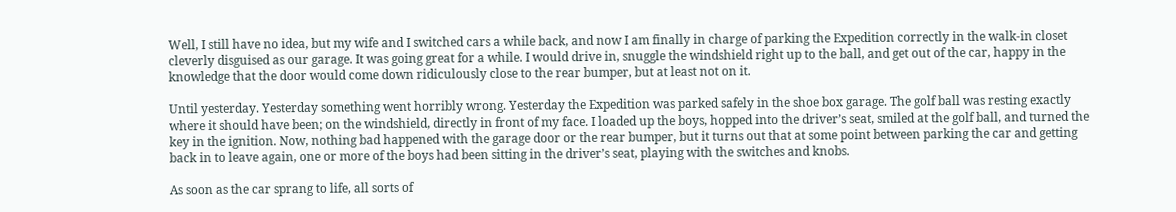Well, I still have no idea, but my wife and I switched cars a while back, and now I am finally in charge of parking the Expedition correctly in the walk-in closet cleverly disguised as our garage. It was going great for a while. I would drive in, snuggle the windshield right up to the ball, and get out of the car, happy in the knowledge that the door would come down ridiculously close to the rear bumper, but at least not on it.

Until yesterday. Yesterday something went horribly wrong. Yesterday the Expedition was parked safely in the shoe box garage. The golf ball was resting exactly where it should have been; on the windshield, directly in front of my face. I loaded up the boys, hopped into the driver’s seat, smiled at the golf ball, and turned the key in the ignition. Now, nothing bad happened with the garage door or the rear bumper, but it turns out that at some point between parking the car and getting back in to leave again, one or more of the boys had been sitting in the driver’s seat, playing with the switches and knobs.

As soon as the car sprang to life, all sorts of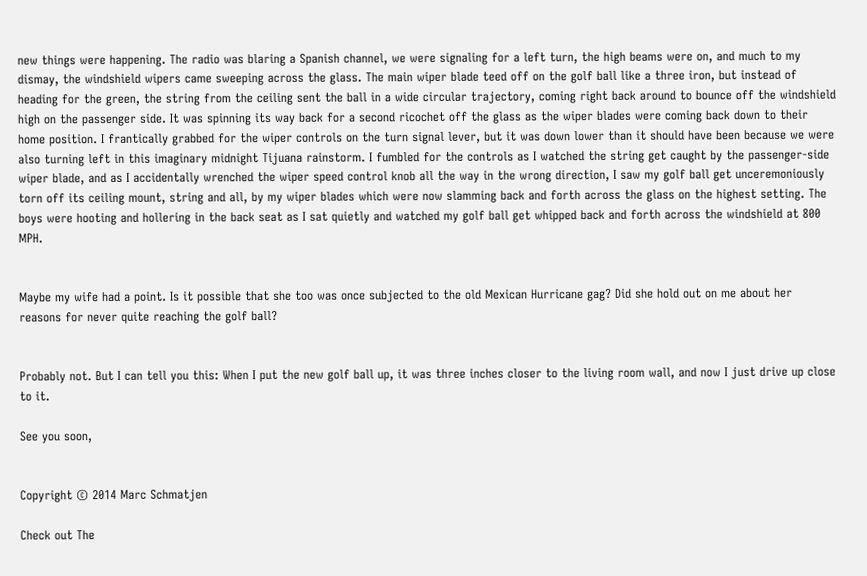new things were happening. The radio was blaring a Spanish channel, we were signaling for a left turn, the high beams were on, and much to my dismay, the windshield wipers came sweeping across the glass. The main wiper blade teed off on the golf ball like a three iron, but instead of heading for the green, the string from the ceiling sent the ball in a wide circular trajectory, coming right back around to bounce off the windshield high on the passenger side. It was spinning its way back for a second ricochet off the glass as the wiper blades were coming back down to their home position. I frantically grabbed for the wiper controls on the turn signal lever, but it was down lower than it should have been because we were also turning left in this imaginary midnight Tijuana rainstorm. I fumbled for the controls as I watched the string get caught by the passenger-side wiper blade, and as I accidentally wrenched the wiper speed control knob all the way in the wrong direction, I saw my golf ball get unceremoniously torn off its ceiling mount, string and all, by my wiper blades which were now slamming back and forth across the glass on the highest setting. The boys were hooting and hollering in the back seat as I sat quietly and watched my golf ball get whipped back and forth across the windshield at 800 MPH.


Maybe my wife had a point. Is it possible that she too was once subjected to the old Mexican Hurricane gag? Did she hold out on me about her reasons for never quite reaching the golf ball?


Probably not. But I can tell you this: When I put the new golf ball up, it was three inches closer to the living room wall, and now I just drive up close to it.

See you soon,


Copyright © 2014 Marc Schmatjen

Check out The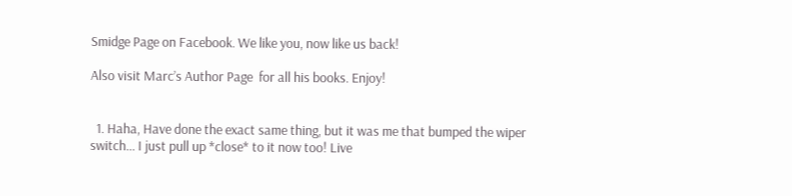Smidge Page on Facebook. We like you, now like us back!

Also visit Marc’s Author Page  for all his books. Enjoy!


  1. Haha, Have done the exact same thing, but it was me that bumped the wiper switch... I just pull up *close* to it now too! Live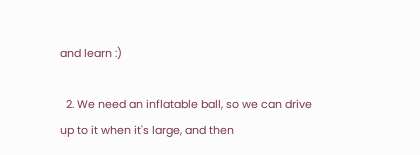and learn :)

  2. We need an inflatable ball, so we can drive up to it when it's large, and then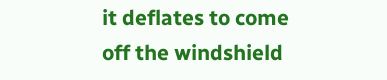it deflates to come off the windshield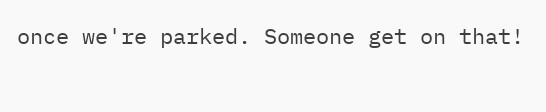once we're parked. Someone get on that!